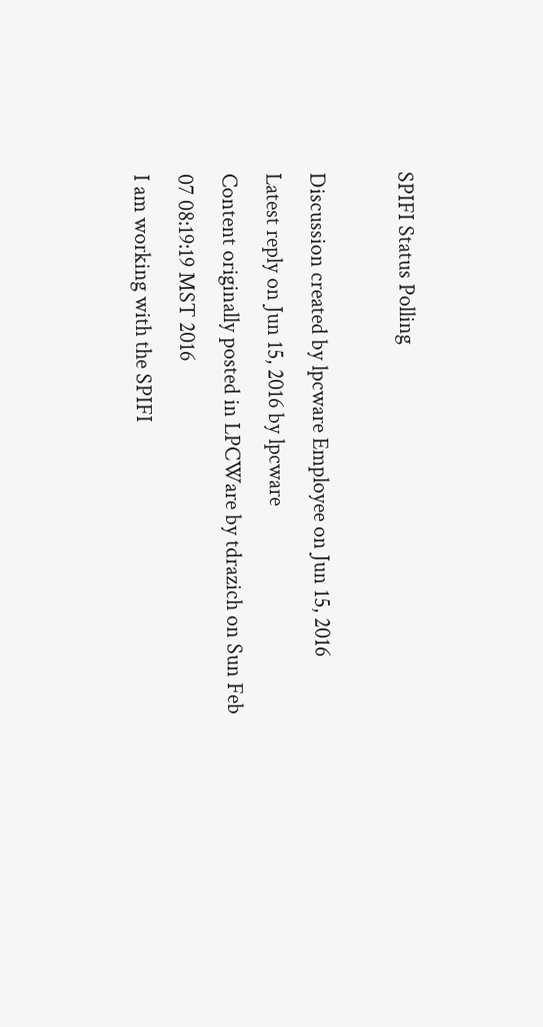SPIFI Status Polling

Discussion created by lpcware Employee on Jun 15, 2016
Latest reply on Jun 15, 2016 by lpcware
Content originally posted in LPCWare by tdrazich on Sun Feb 07 08:19:19 MST 2016
I am working with the SPIFI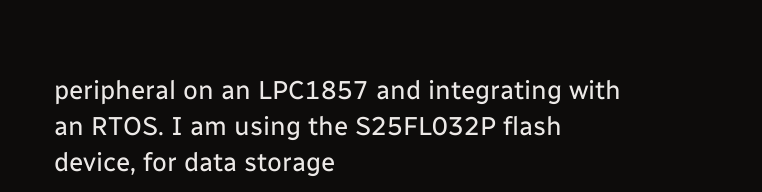peripheral on an LPC1857 and integrating with an RTOS. I am using the S25FL032P flash device, for data storage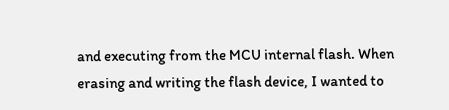and executing from the MCU internal flash. When erasing and writing the flash device, I wanted to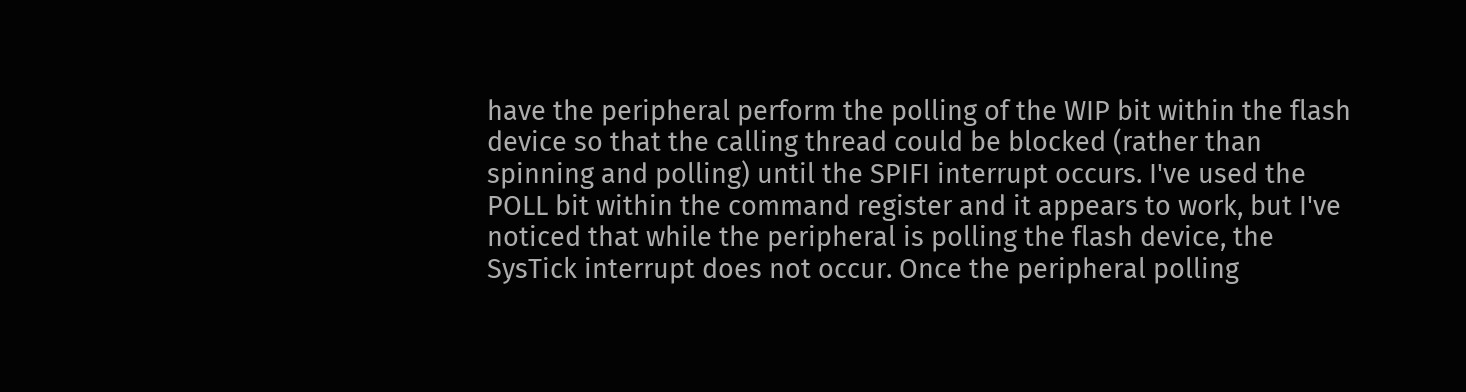have the peripheral perform the polling of the WIP bit within the flash device so that the calling thread could be blocked (rather than spinning and polling) until the SPIFI interrupt occurs. I've used the POLL bit within the command register and it appears to work, but I've noticed that while the peripheral is polling the flash device, the SysTick interrupt does not occur. Once the peripheral polling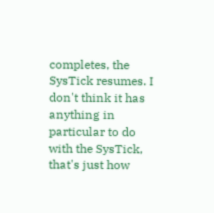completes, the SysTick resumes. I don't think it has anything in particular to do with the SysTick, that's just how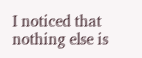I noticed that nothing else is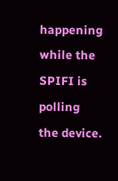happening while the SPIFI is polling the device.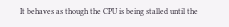It behaves as though the CPU is being stalled until the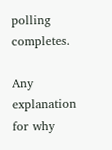polling completes.

Any explanation for why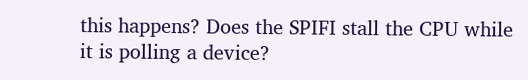this happens? Does the SPIFI stall the CPU while it is polling a device?